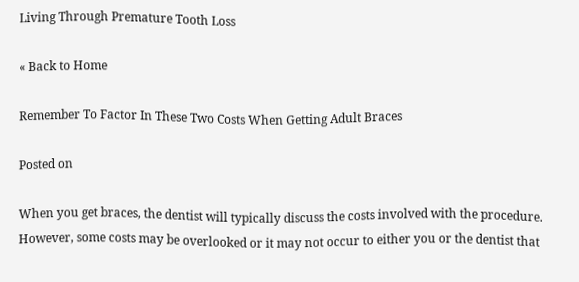Living Through Premature Tooth Loss

« Back to Home

Remember To Factor In These Two Costs When Getting Adult Braces

Posted on

When you get braces, the dentist will typically discuss the costs involved with the procedure. However, some costs may be overlooked or it may not occur to either you or the dentist that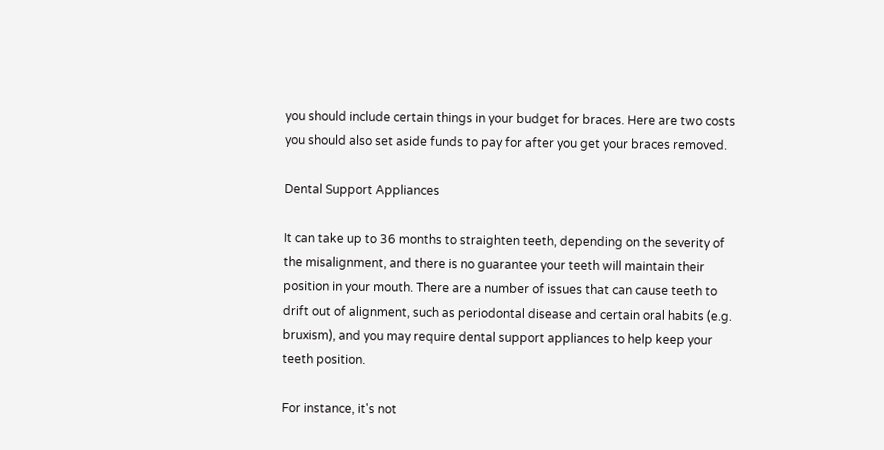you should include certain things in your budget for braces. Here are two costs you should also set aside funds to pay for after you get your braces removed.

Dental Support Appliances

It can take up to 36 months to straighten teeth, depending on the severity of the misalignment, and there is no guarantee your teeth will maintain their position in your mouth. There are a number of issues that can cause teeth to drift out of alignment, such as periodontal disease and certain oral habits (e.g. bruxism), and you may require dental support appliances to help keep your teeth position.

For instance, it's not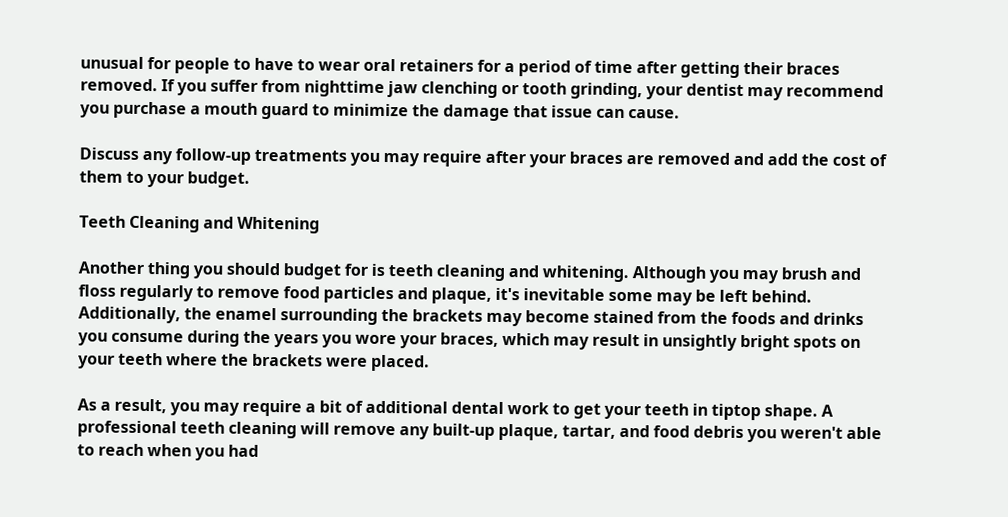unusual for people to have to wear oral retainers for a period of time after getting their braces removed. If you suffer from nighttime jaw clenching or tooth grinding, your dentist may recommend you purchase a mouth guard to minimize the damage that issue can cause.

Discuss any follow-up treatments you may require after your braces are removed and add the cost of them to your budget.

Teeth Cleaning and Whitening

Another thing you should budget for is teeth cleaning and whitening. Although you may brush and floss regularly to remove food particles and plaque, it's inevitable some may be left behind. Additionally, the enamel surrounding the brackets may become stained from the foods and drinks you consume during the years you wore your braces, which may result in unsightly bright spots on your teeth where the brackets were placed.

As a result, you may require a bit of additional dental work to get your teeth in tiptop shape. A professional teeth cleaning will remove any built-up plaque, tartar, and food debris you weren't able to reach when you had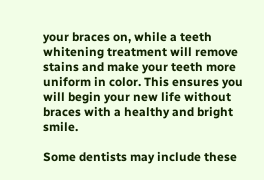your braces on, while a teeth whitening treatment will remove stains and make your teeth more uniform in color. This ensures you will begin your new life without braces with a healthy and bright smile.

Some dentists may include these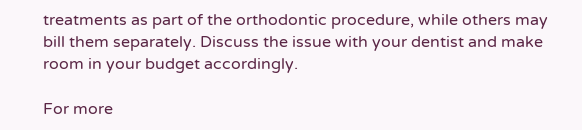treatments as part of the orthodontic procedure, while others may bill them separately. Discuss the issue with your dentist and make room in your budget accordingly.

For more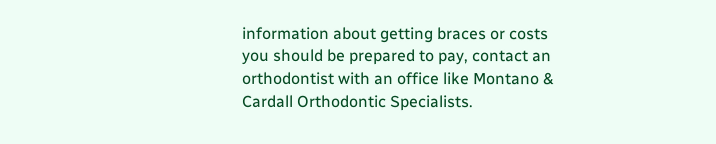information about getting braces or costs you should be prepared to pay, contact an orthodontist with an office like Montano & Cardall Orthodontic Specialists.